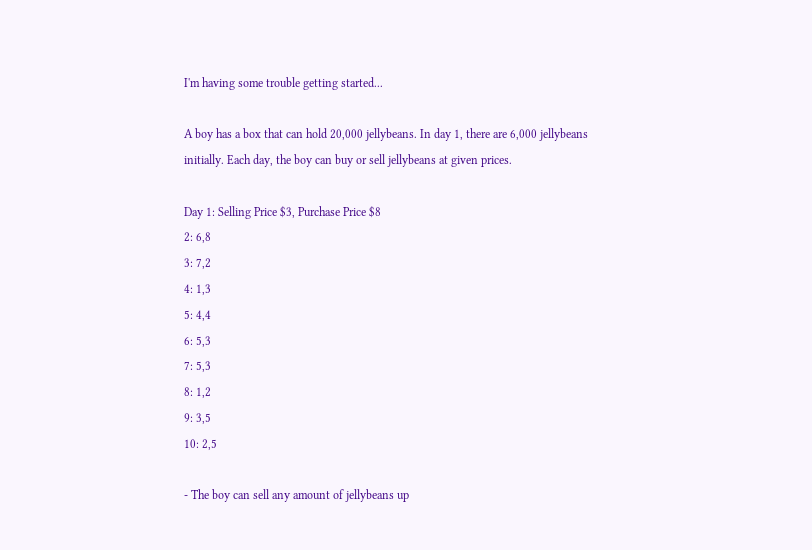I'm having some trouble getting started...

A boy has a box that can hold 20,000 jellybeans. In day 1, there are 6,000 jellybeans initially. Each day, the boy can buy or sell jellybeans at given prices.

Day 1: Selling Price $3, Purchase Price $8
2: 6,8
3: 7,2
4: 1,3
5: 4,4
6: 5,3
7: 5,3
8: 1,2
9: 3,5
10: 2,5

- The boy can sell any amount of jellybeans up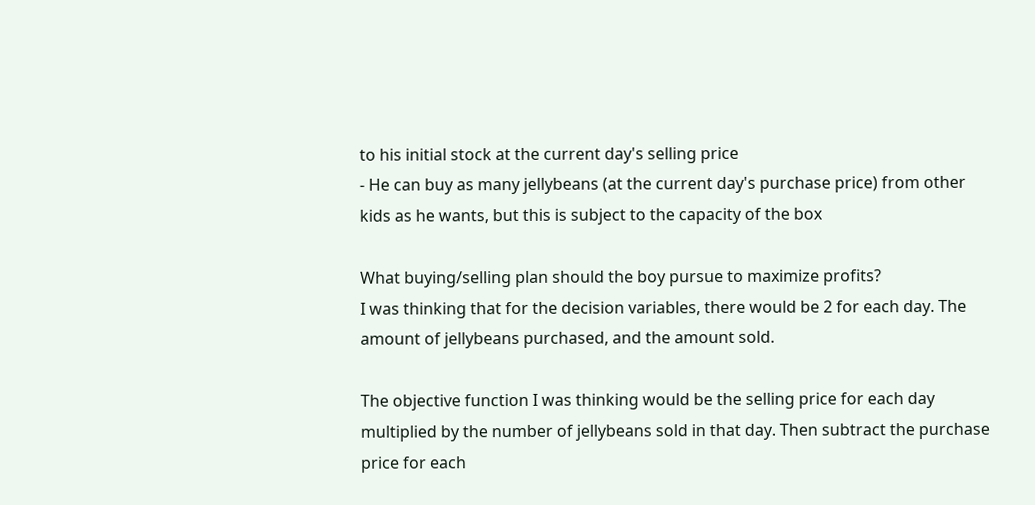to his initial stock at the current day's selling price
- He can buy as many jellybeans (at the current day's purchase price) from other kids as he wants, but this is subject to the capacity of the box

What buying/selling plan should the boy pursue to maximize profits?
I was thinking that for the decision variables, there would be 2 for each day. The amount of jellybeans purchased, and the amount sold.

The objective function I was thinking would be the selling price for each day multiplied by the number of jellybeans sold in that day. Then subtract the purchase price for each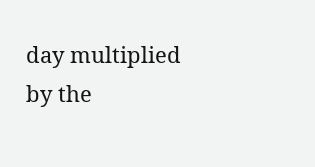day multiplied by the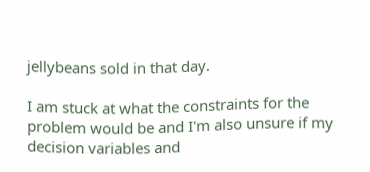jellybeans sold in that day.

I am stuck at what the constraints for the problem would be and I'm also unsure if my decision variables and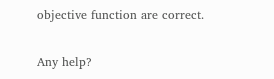objective function are correct.

Any help?